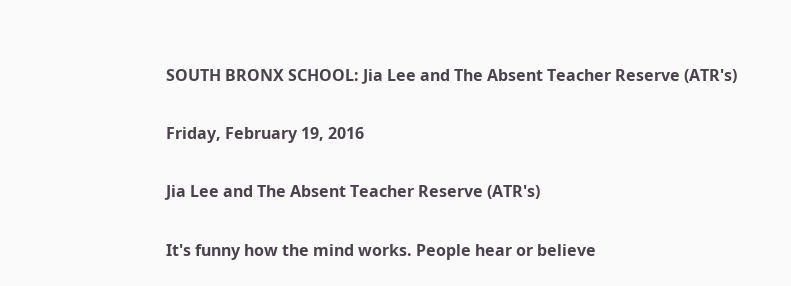SOUTH BRONX SCHOOL: Jia Lee and The Absent Teacher Reserve (ATR's)

Friday, February 19, 2016

Jia Lee and The Absent Teacher Reserve (ATR's)

It's funny how the mind works. People hear or believe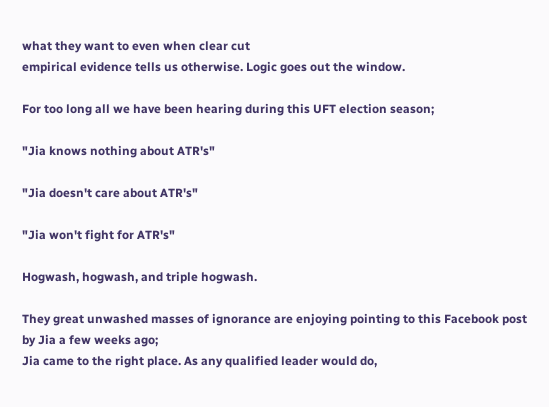what they want to even when clear cut
empirical evidence tells us otherwise. Logic goes out the window.

For too long all we have been hearing during this UFT election season;

"Jia knows nothing about ATR's"

"Jia doesn't care about ATR's"

"Jia won't fight for ATR's"

Hogwash, hogwash, and triple hogwash.

They great unwashed masses of ignorance are enjoying pointing to this Facebook post by Jia a few weeks ago;
Jia came to the right place. As any qualified leader would do,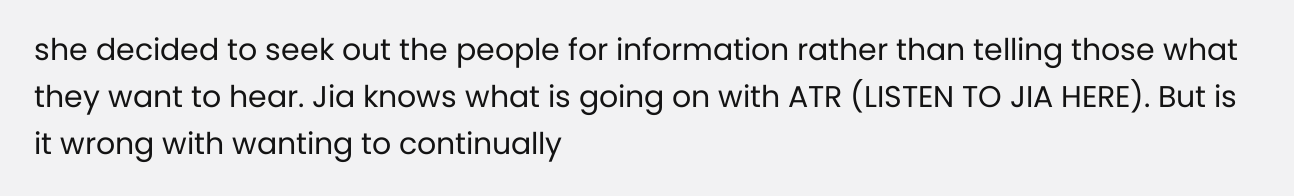she decided to seek out the people for information rather than telling those what they want to hear. Jia knows what is going on with ATR (LISTEN TO JIA HERE). But is it wrong with wanting to continually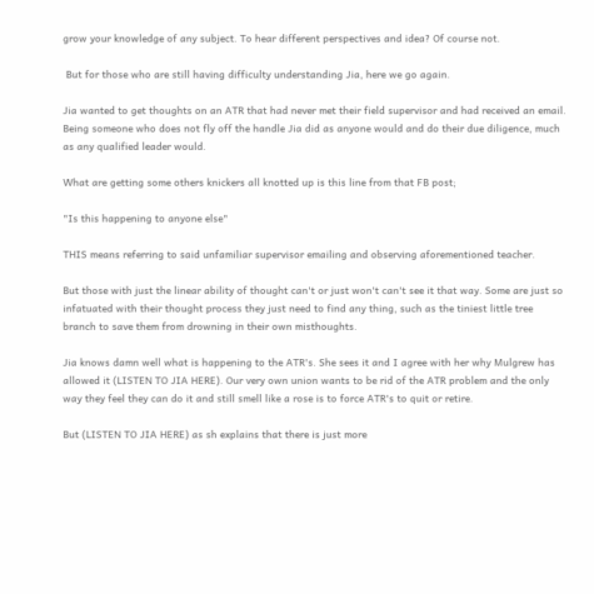grow your knowledge of any subject. To hear different perspectives and idea? Of course not.

 But for those who are still having difficulty understanding Jia, here we go again.

Jia wanted to get thoughts on an ATR that had never met their field supervisor and had received an email. Being someone who does not fly off the handle Jia did as anyone would and do their due diligence, much as any qualified leader would.

What are getting some others knickers all knotted up is this line from that FB post;

"Is this happening to anyone else"

THIS means referring to said unfamiliar supervisor emailing and observing aforementioned teacher.

But those with just the linear ability of thought can't or just won't can't see it that way. Some are just so infatuated with their thought process they just need to find any thing, such as the tiniest little tree branch to save them from drowning in their own misthoughts.

Jia knows damn well what is happening to the ATR's. She sees it and I agree with her why Mulgrew has allowed it (LISTEN TO JIA HERE). Our very own union wants to be rid of the ATR problem and the only way they feel they can do it and still smell like a rose is to force ATR's to quit or retire.

But (LISTEN TO JIA HERE) as sh explains that there is just more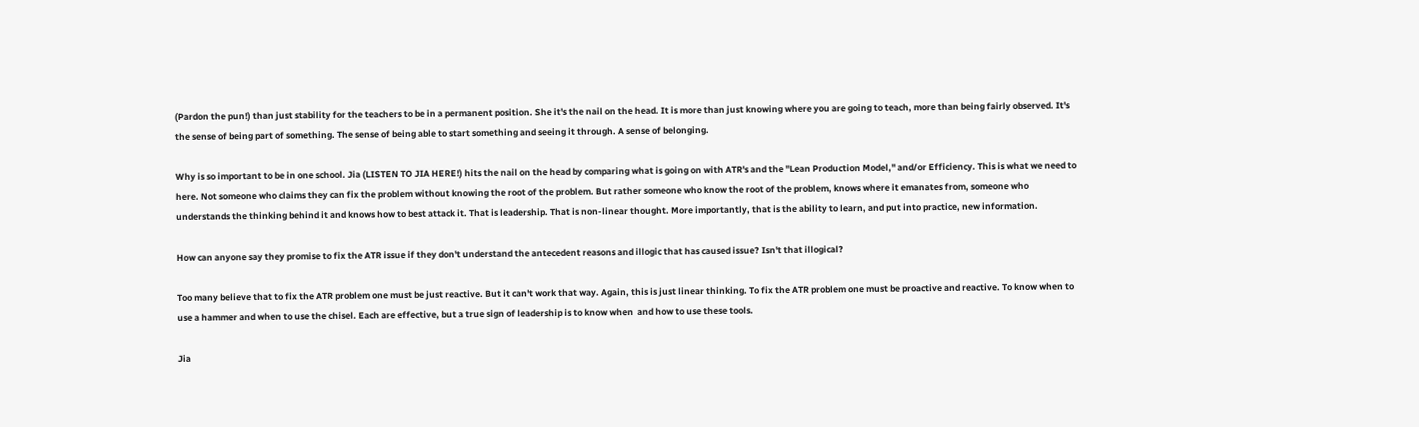(Pardon the pun!) than just stability for the teachers to be in a permanent position. She it's the nail on the head. It is more than just knowing where you are going to teach, more than being fairly observed. It's the sense of being part of something. The sense of being able to start something and seeing it through. A sense of belonging.

Why is so important to be in one school. Jia (LISTEN TO JIA HERE!) hits the nail on the head by comparing what is going on with ATR's and the "Lean Production Model," and/or Efficiency. This is what we need to here. Not someone who claims they can fix the problem without knowing the root of the problem. But rather someone who know the root of the problem, knows where it emanates from, someone who understands the thinking behind it and knows how to best attack it. That is leadership. That is non-linear thought. More importantly, that is the ability to learn, and put into practice, new information.

How can anyone say they promise to fix the ATR issue if they don't understand the antecedent reasons and illogic that has caused issue? Isn't that illogical?

Too many believe that to fix the ATR problem one must be just reactive. But it can't work that way. Again, this is just linear thinking. To fix the ATR problem one must be proactive and reactive. To know when to use a hammer and when to use the chisel. Each are effective, but a true sign of leadership is to know when  and how to use these tools.

Jia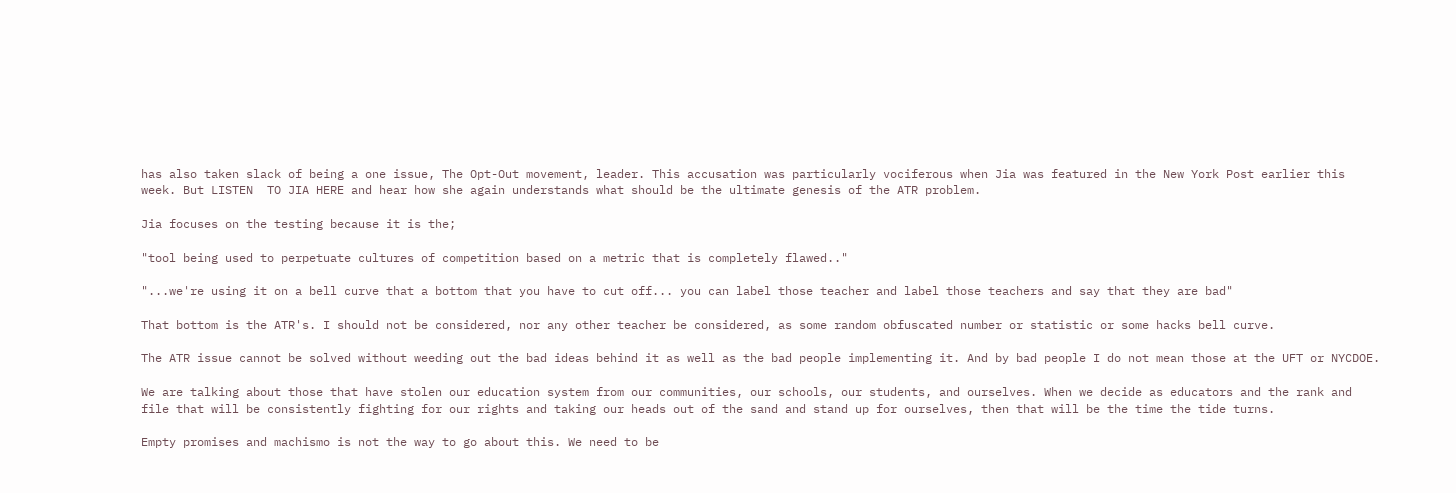has also taken slack of being a one issue, The Opt-Out movement, leader. This accusation was particularly vociferous when Jia was featured in the New York Post earlier this week. But LISTEN  TO JIA HERE and hear how she again understands what should be the ultimate genesis of the ATR problem.

Jia focuses on the testing because it is the;

"tool being used to perpetuate cultures of competition based on a metric that is completely flawed.."

"...we're using it on a bell curve that a bottom that you have to cut off... you can label those teacher and label those teachers and say that they are bad"

That bottom is the ATR's. I should not be considered, nor any other teacher be considered, as some random obfuscated number or statistic or some hacks bell curve.

The ATR issue cannot be solved without weeding out the bad ideas behind it as well as the bad people implementing it. And by bad people I do not mean those at the UFT or NYCDOE.

We are talking about those that have stolen our education system from our communities, our schools, our students, and ourselves. When we decide as educators and the rank and file that will be consistently fighting for our rights and taking our heads out of the sand and stand up for ourselves, then that will be the time the tide turns.

Empty promises and machismo is not the way to go about this. We need to be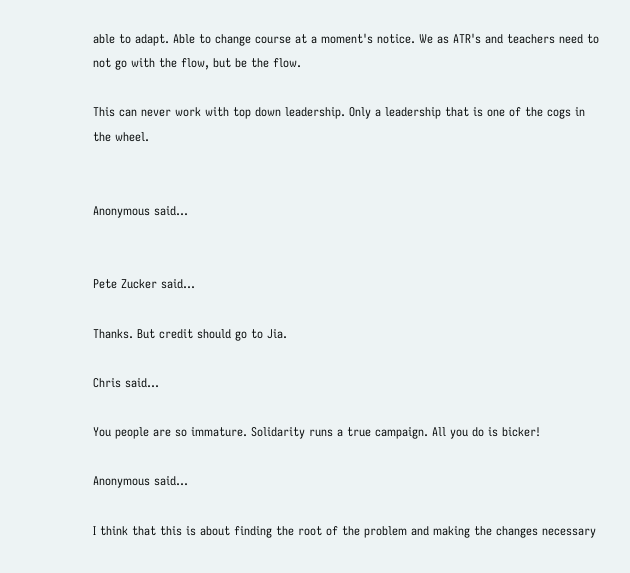able to adapt. Able to change course at a moment's notice. We as ATR's and teachers need to not go with the flow, but be the flow.

This can never work with top down leadership. Only a leadership that is one of the cogs in the wheel.


Anonymous said...


Pete Zucker said...

Thanks. But credit should go to Jia.

Chris said...

You people are so immature. Solidarity runs a true campaign. All you do is bicker!

Anonymous said...

I think that this is about finding the root of the problem and making the changes necessary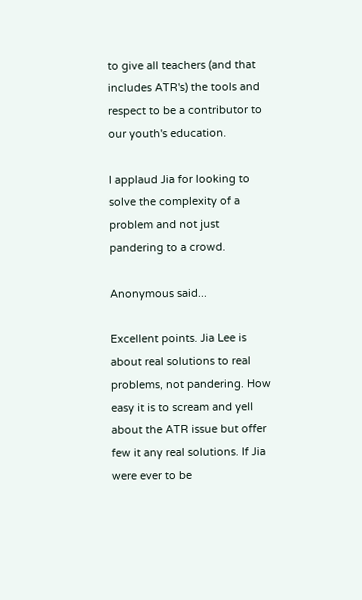to give all teachers (and that includes ATR's) the tools and respect to be a contributor to our youth's education.

I applaud Jia for looking to solve the complexity of a problem and not just pandering to a crowd.

Anonymous said...

Excellent points. Jia Lee is about real solutions to real problems, not pandering. How easy it is to scream and yell about the ATR issue but offer few it any real solutions. If Jia were ever to be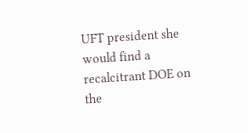UFT president she would find a recalcitrant DOE on the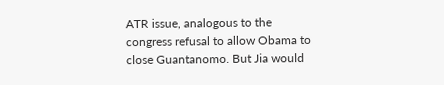ATR issue, analogous to the congress refusal to allow Obama to close Guantanomo. But Jia would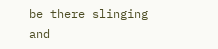be there slinging and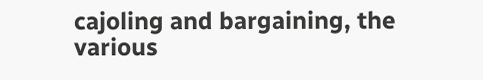cajoling and bargaining, the various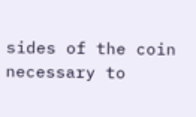sides of the coin necessary to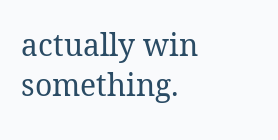actually win something.